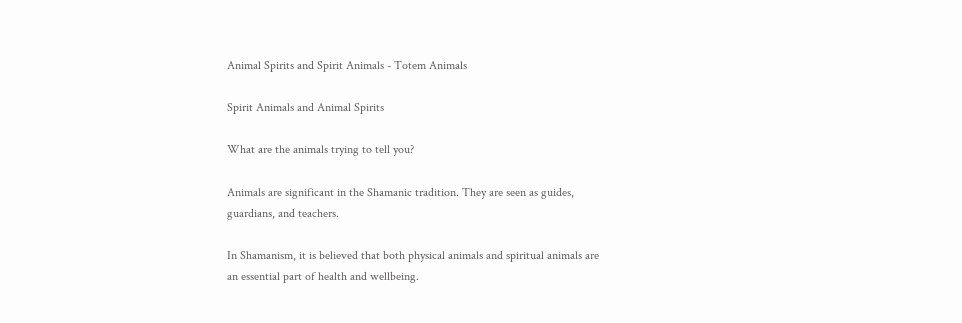Animal Spirits and Spirit Animals - Totem Animals

Spirit Animals and Animal Spirits

What are the animals trying to tell you?

Animals are significant in the Shamanic tradition. They are seen as guides, guardians, and teachers.

In Shamanism, it is believed that both physical animals and spiritual animals are an essential part of health and wellbeing.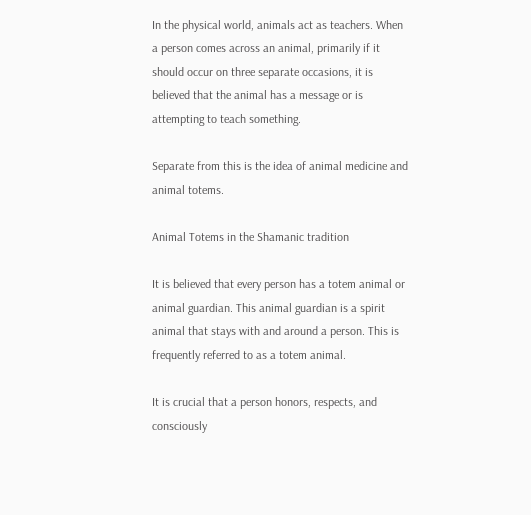In the physical world, animals act as teachers. When a person comes across an animal, primarily if it should occur on three separate occasions, it is believed that the animal has a message or is attempting to teach something.

Separate from this is the idea of animal medicine and animal totems.

Animal Totems in the Shamanic tradition

It is believed that every person has a totem animal or animal guardian. This animal guardian is a spirit animal that stays with and around a person. This is frequently referred to as a totem animal.

It is crucial that a person honors, respects, and consciously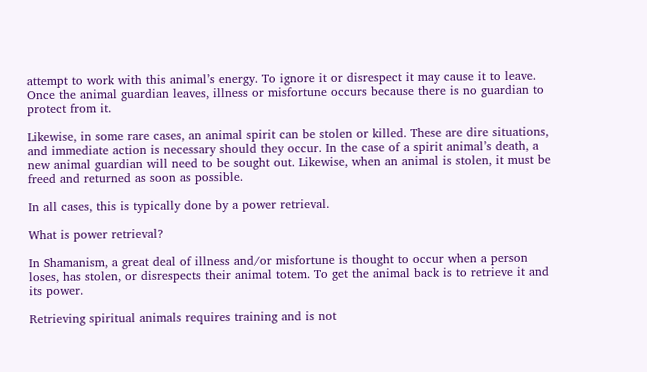attempt to work with this animal’s energy. To ignore it or disrespect it may cause it to leave. Once the animal guardian leaves, illness or misfortune occurs because there is no guardian to protect from it.

Likewise, in some rare cases, an animal spirit can be stolen or killed. These are dire situations, and immediate action is necessary should they occur. In the case of a spirit animal’s death, a new animal guardian will need to be sought out. Likewise, when an animal is stolen, it must be freed and returned as soon as possible.

In all cases, this is typically done by a power retrieval.

What is power retrieval?

In Shamanism, a great deal of illness and/or misfortune is thought to occur when a person loses, has stolen, or disrespects their animal totem. To get the animal back is to retrieve it and its power.

Retrieving spiritual animals requires training and is not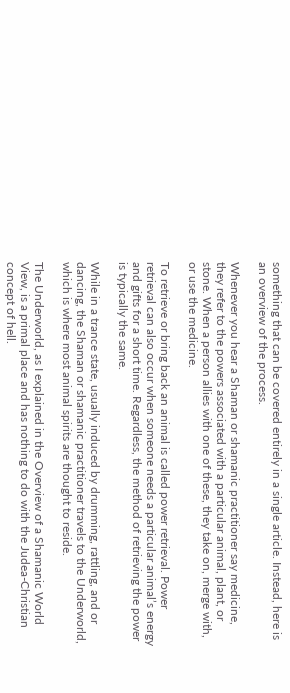something that can be covered entirely in a single article. Instead, here is an overview of the process.

Whenever you hear a Shaman or shamanic practitioner say medicine, they refer to the powers associated with a particular animal, plant, or stone. When a person allies with one of these, they take on, merge with, or use the medicine.

To retrieve or bring back an animal is called power retrieval. Power retrieval can also occur when someone needs a particular animal’s energy and gifts for a short time. Regardless, the method of retrieving the power is typically the same.

While in a trance state, usually induced by drumming, rattling, and or dancing, the Shaman or shamanic practitioner travels to the Underworld, which is where most animal spirits are thought to reside.

The Underworld, as I explained in the Overview of a Shamanic World View, is a primal place and has nothing to do with the Judea-Christian concept of hell.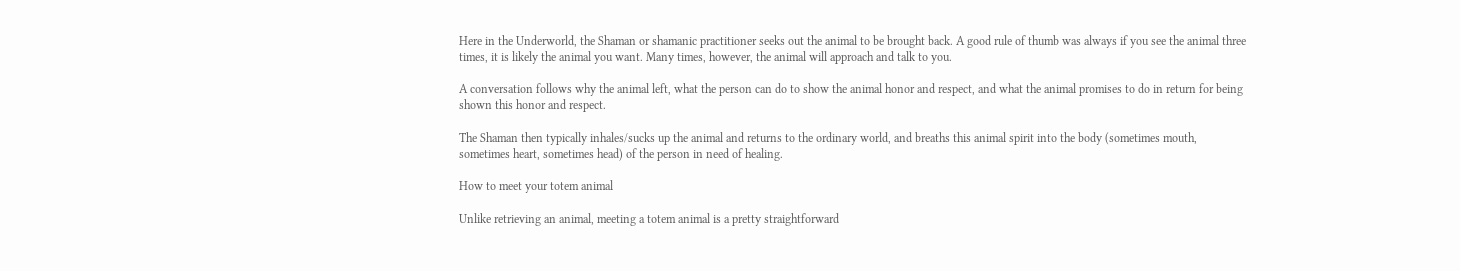Here in the Underworld, the Shaman or shamanic practitioner seeks out the animal to be brought back. A good rule of thumb was always if you see the animal three times, it is likely the animal you want. Many times, however, the animal will approach and talk to you.

A conversation follows why the animal left, what the person can do to show the animal honor and respect, and what the animal promises to do in return for being shown this honor and respect.

The Shaman then typically inhales/sucks up the animal and returns to the ordinary world, and breaths this animal spirit into the body (sometimes mouth, sometimes heart, sometimes head) of the person in need of healing.

How to meet your totem animal

Unlike retrieving an animal, meeting a totem animal is a pretty straightforward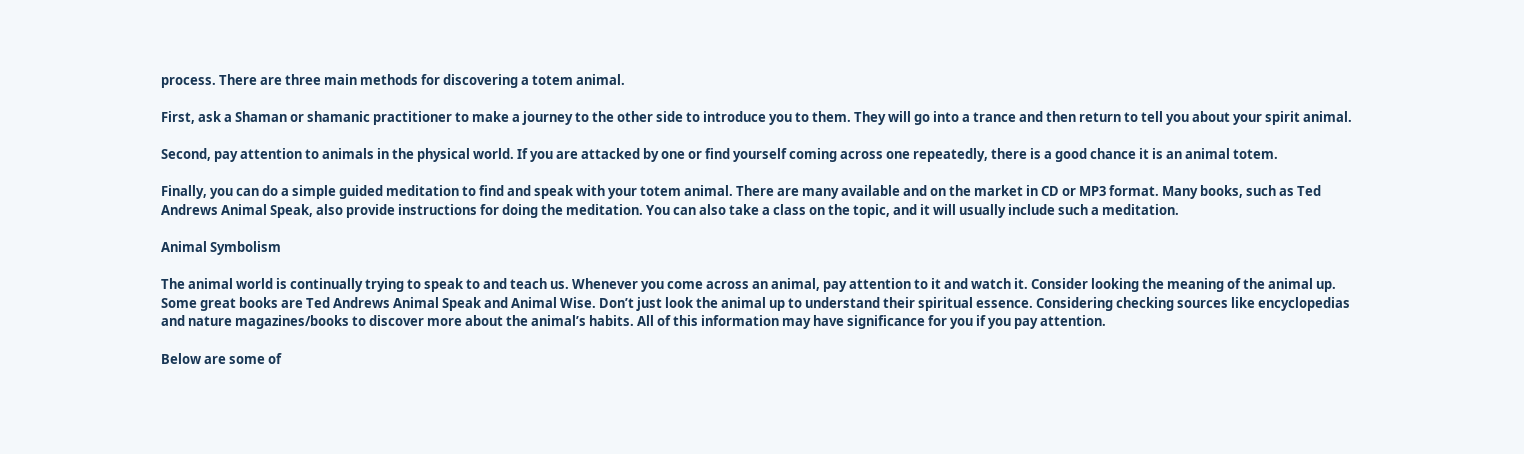process. There are three main methods for discovering a totem animal.

First, ask a Shaman or shamanic practitioner to make a journey to the other side to introduce you to them. They will go into a trance and then return to tell you about your spirit animal.

Second, pay attention to animals in the physical world. If you are attacked by one or find yourself coming across one repeatedly, there is a good chance it is an animal totem.

Finally, you can do a simple guided meditation to find and speak with your totem animal. There are many available and on the market in CD or MP3 format. Many books, such as Ted Andrews Animal Speak, also provide instructions for doing the meditation. You can also take a class on the topic, and it will usually include such a meditation.

Animal Symbolism

The animal world is continually trying to speak to and teach us. Whenever you come across an animal, pay attention to it and watch it. Consider looking the meaning of the animal up. Some great books are Ted Andrews Animal Speak and Animal Wise. Don’t just look the animal up to understand their spiritual essence. Considering checking sources like encyclopedias and nature magazines/books to discover more about the animal’s habits. All of this information may have significance for you if you pay attention.

Below are some of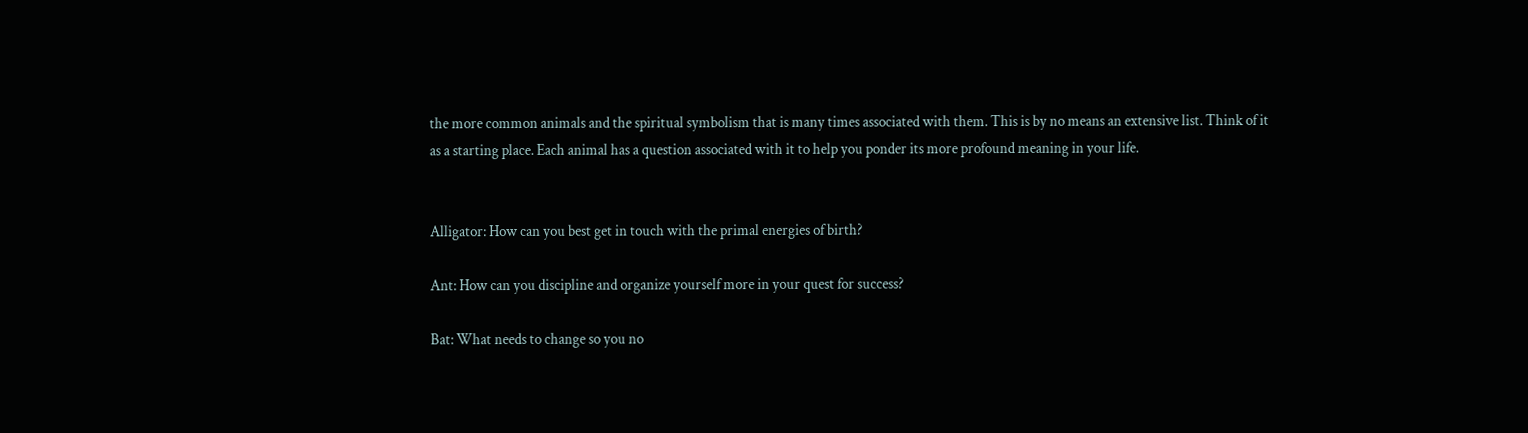the more common animals and the spiritual symbolism that is many times associated with them. This is by no means an extensive list. Think of it as a starting place. Each animal has a question associated with it to help you ponder its more profound meaning in your life.


Alligator: How can you best get in touch with the primal energies of birth?

Ant: How can you discipline and organize yourself more in your quest for success?

Bat: What needs to change so you no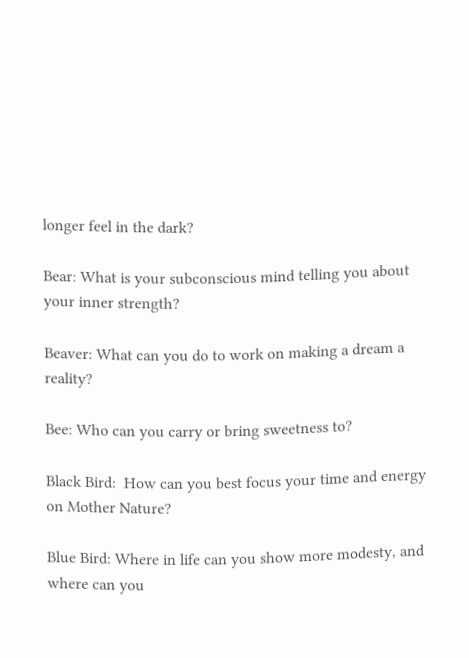longer feel in the dark?

Bear: What is your subconscious mind telling you about your inner strength?

Beaver: What can you do to work on making a dream a reality?

Bee: Who can you carry or bring sweetness to?

Black Bird:  How can you best focus your time and energy on Mother Nature?

Blue Bird: Where in life can you show more modesty, and where can you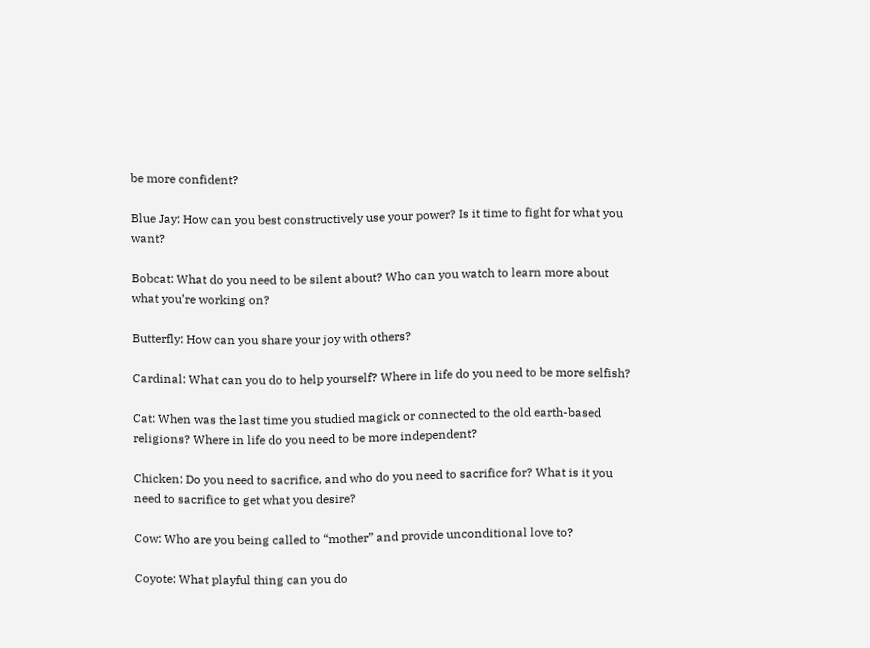be more confident?

Blue Jay: How can you best constructively use your power? Is it time to fight for what you want?

Bobcat: What do you need to be silent about? Who can you watch to learn more about what you’re working on?

Butterfly: How can you share your joy with others?

Cardinal: What can you do to help yourself? Where in life do you need to be more selfish?

Cat: When was the last time you studied magick or connected to the old earth-based religions? Where in life do you need to be more independent?

Chicken: Do you need to sacrifice, and who do you need to sacrifice for? What is it you need to sacrifice to get what you desire?

Cow: Who are you being called to “mother” and provide unconditional love to?

Coyote: What playful thing can you do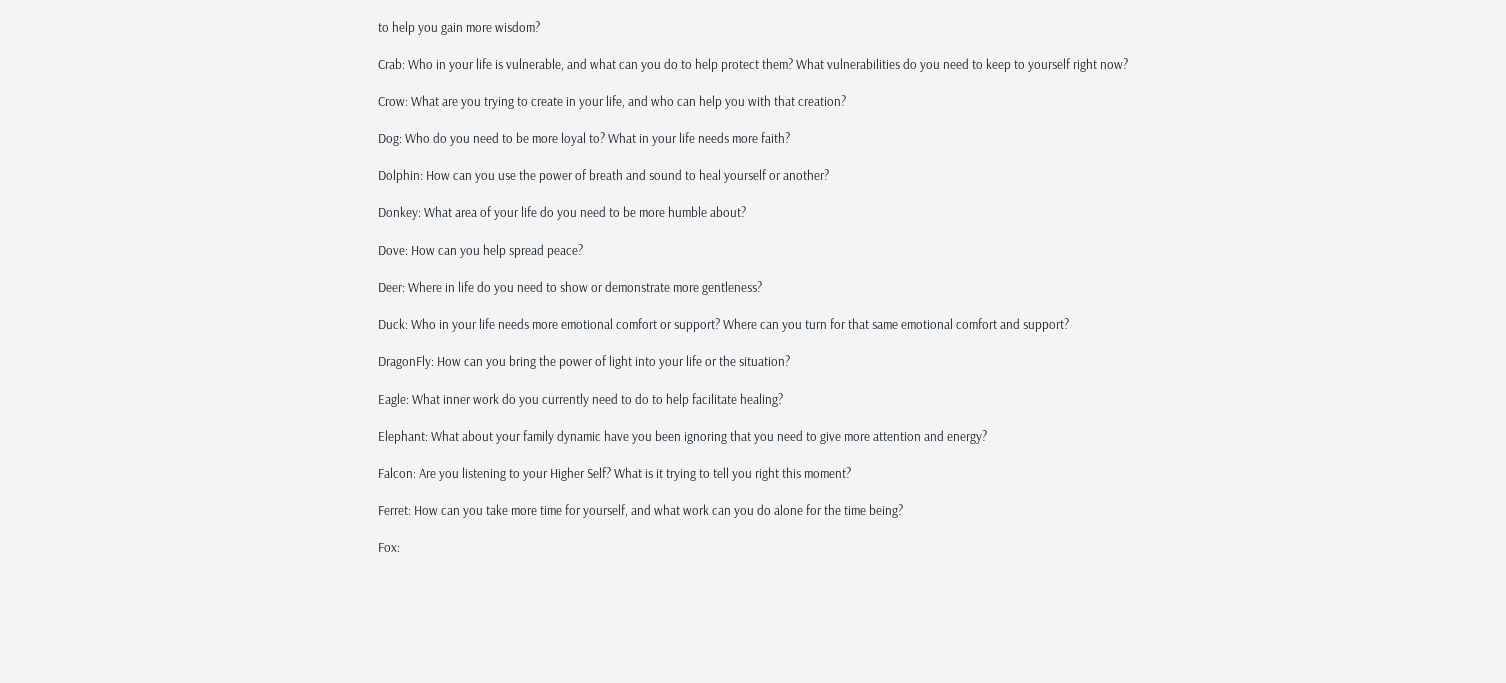to help you gain more wisdom?

Crab: Who in your life is vulnerable, and what can you do to help protect them? What vulnerabilities do you need to keep to yourself right now?

Crow: What are you trying to create in your life, and who can help you with that creation?

Dog: Who do you need to be more loyal to? What in your life needs more faith?

Dolphin: How can you use the power of breath and sound to heal yourself or another?

Donkey: What area of your life do you need to be more humble about?

Dove: How can you help spread peace?

Deer: Where in life do you need to show or demonstrate more gentleness?

Duck: Who in your life needs more emotional comfort or support? Where can you turn for that same emotional comfort and support?

DragonFly: How can you bring the power of light into your life or the situation?

Eagle: What inner work do you currently need to do to help facilitate healing?

Elephant: What about your family dynamic have you been ignoring that you need to give more attention and energy?

Falcon: Are you listening to your Higher Self? What is it trying to tell you right this moment?

Ferret: How can you take more time for yourself, and what work can you do alone for the time being?

Fox: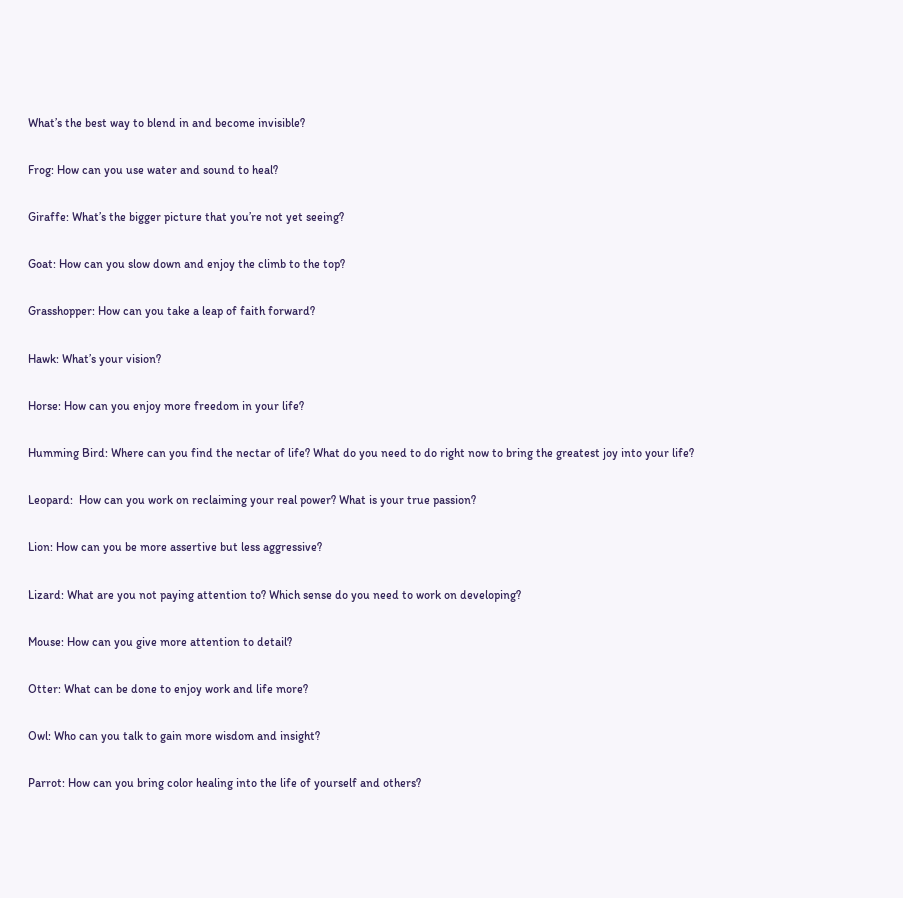What’s the best way to blend in and become invisible?

Frog: How can you use water and sound to heal?

Giraffe: What’s the bigger picture that you’re not yet seeing?

Goat: How can you slow down and enjoy the climb to the top?

Grasshopper: How can you take a leap of faith forward?

Hawk: What’s your vision?

Horse: How can you enjoy more freedom in your life?

Humming Bird: Where can you find the nectar of life? What do you need to do right now to bring the greatest joy into your life?

Leopard:  How can you work on reclaiming your real power? What is your true passion?

Lion: How can you be more assertive but less aggressive?

Lizard: What are you not paying attention to? Which sense do you need to work on developing?

Mouse: How can you give more attention to detail?

Otter: What can be done to enjoy work and life more?

Owl: Who can you talk to gain more wisdom and insight?

Parrot: How can you bring color healing into the life of yourself and others?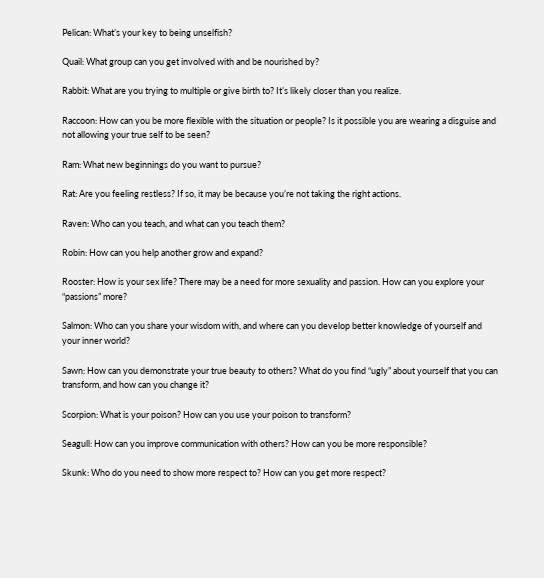Pelican: What’s your key to being unselfish?

Quail: What group can you get involved with and be nourished by?

Rabbit: What are you trying to multiple or give birth to? It’s likely closer than you realize.

Raccoon: How can you be more flexible with the situation or people? Is it possible you are wearing a disguise and not allowing your true self to be seen?

Ram: What new beginnings do you want to pursue?

Rat: Are you feeling restless? If so, it may be because you’re not taking the right actions.

Raven: Who can you teach, and what can you teach them?

Robin: How can you help another grow and expand?

Rooster: How is your sex life? There may be a need for more sexuality and passion. How can you explore your “passions” more?

Salmon: Who can you share your wisdom with, and where can you develop better knowledge of yourself and your inner world?

Sawn: How can you demonstrate your true beauty to others? What do you find “ugly” about yourself that you can transform, and how can you change it?

Scorpion: What is your poison? How can you use your poison to transform?

Seagull: How can you improve communication with others? How can you be more responsible?

Skunk: Who do you need to show more respect to? How can you get more respect?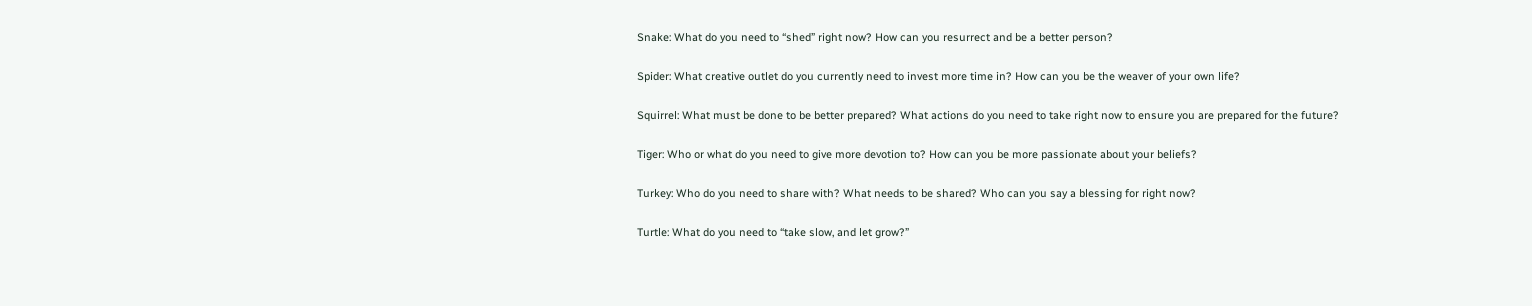Snake: What do you need to “shed” right now? How can you resurrect and be a better person?

Spider: What creative outlet do you currently need to invest more time in? How can you be the weaver of your own life?

Squirrel: What must be done to be better prepared? What actions do you need to take right now to ensure you are prepared for the future?

Tiger: Who or what do you need to give more devotion to? How can you be more passionate about your beliefs?

Turkey: Who do you need to share with? What needs to be shared? Who can you say a blessing for right now?

Turtle: What do you need to “take slow, and let grow?”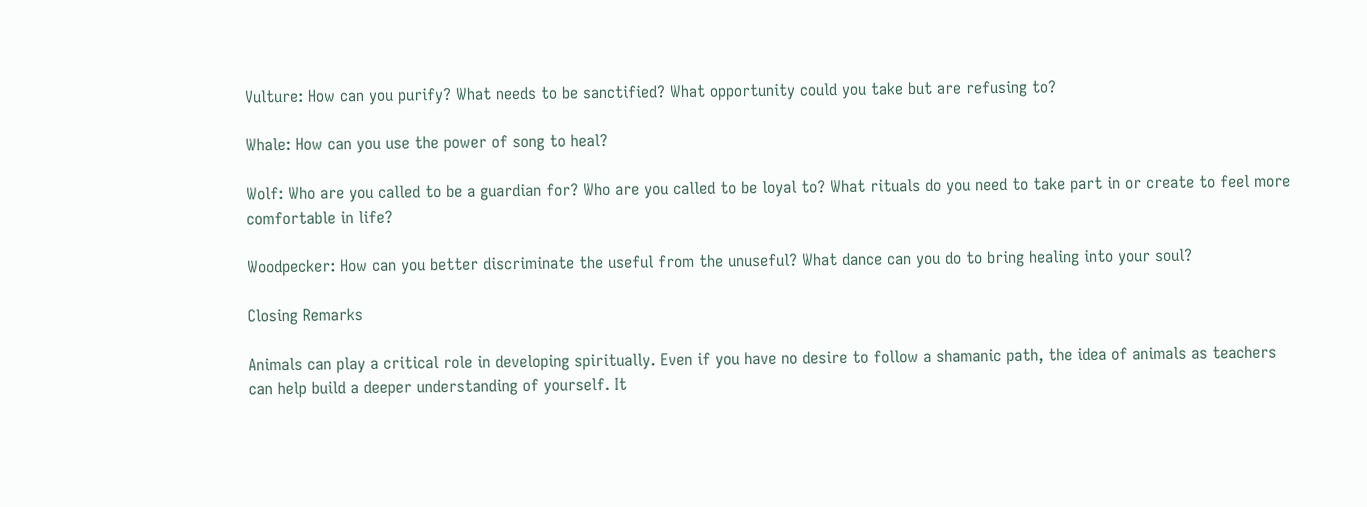Vulture: How can you purify? What needs to be sanctified? What opportunity could you take but are refusing to?

Whale: How can you use the power of song to heal?

Wolf: Who are you called to be a guardian for? Who are you called to be loyal to? What rituals do you need to take part in or create to feel more comfortable in life?

Woodpecker: How can you better discriminate the useful from the unuseful? What dance can you do to bring healing into your soul?

Closing Remarks

Animals can play a critical role in developing spiritually. Even if you have no desire to follow a shamanic path, the idea of animals as teachers can help build a deeper understanding of yourself. It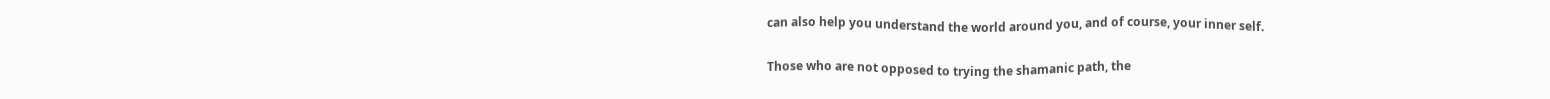can also help you understand the world around you, and of course, your inner self.

Those who are not opposed to trying the shamanic path, the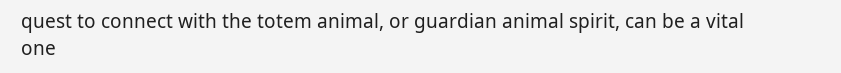quest to connect with the totem animal, or guardian animal spirit, can be a vital one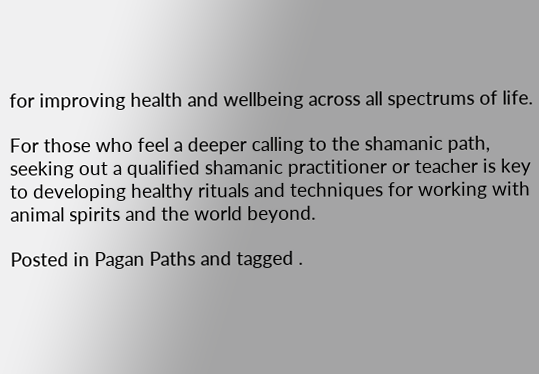for improving health and wellbeing across all spectrums of life.

For those who feel a deeper calling to the shamanic path, seeking out a qualified shamanic practitioner or teacher is key to developing healthy rituals and techniques for working with animal spirits and the world beyond.

Posted in Pagan Paths and tagged .